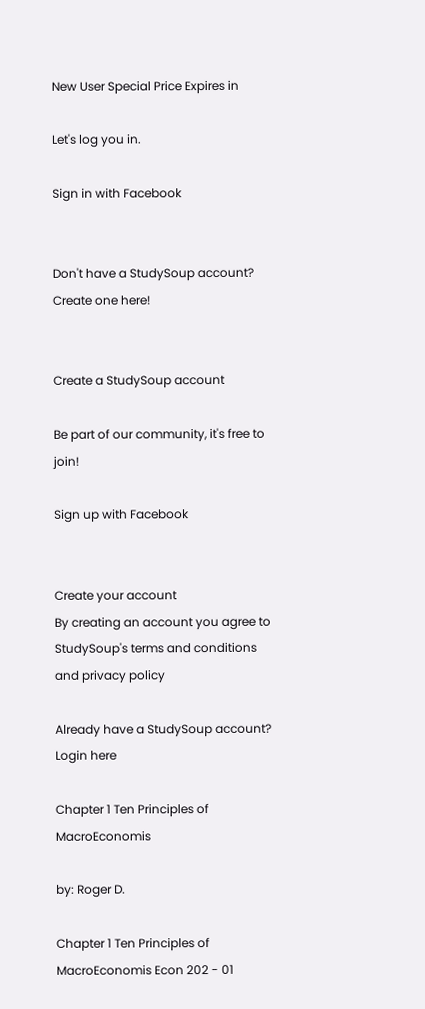New User Special Price Expires in

Let's log you in.

Sign in with Facebook


Don't have a StudySoup account? Create one here!


Create a StudySoup account

Be part of our community, it's free to join!

Sign up with Facebook


Create your account
By creating an account you agree to StudySoup's terms and conditions and privacy policy

Already have a StudySoup account? Login here

Chapter 1 Ten Principles of MacroEconomis

by: Roger D.

Chapter 1 Ten Principles of MacroEconomis Econ 202 - 01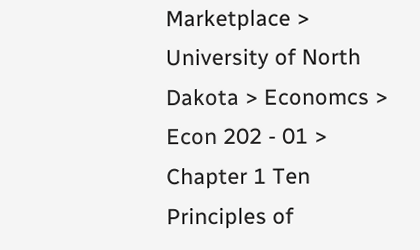Marketplace > University of North Dakota > Economcs > Econ 202 - 01 > Chapter 1 Ten Principles of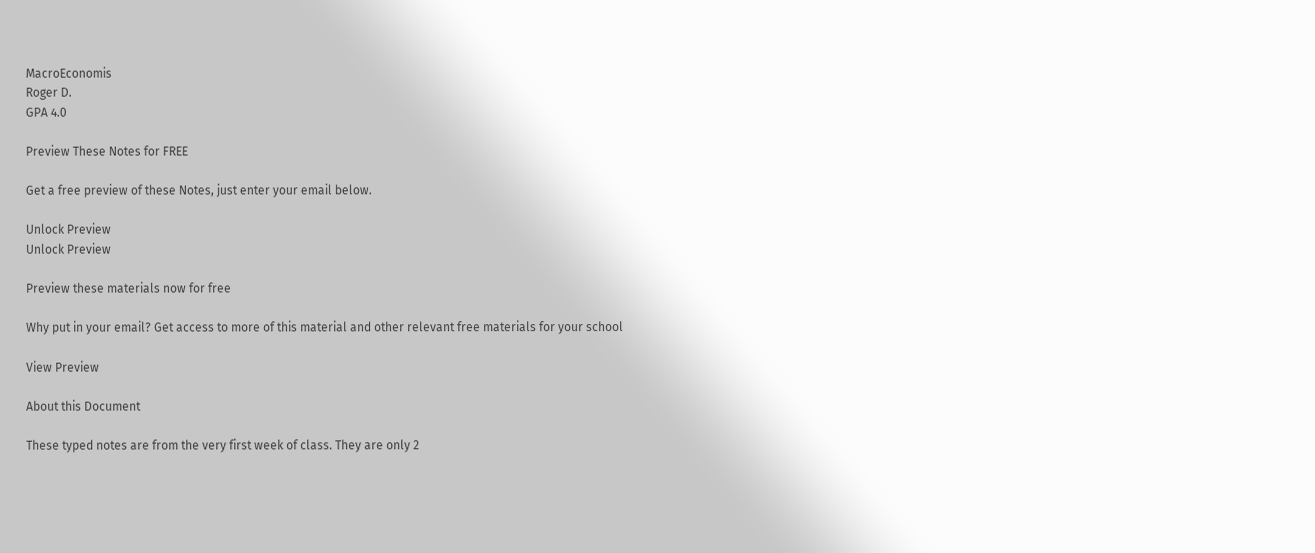MacroEconomis
Roger D.
GPA 4.0

Preview These Notes for FREE

Get a free preview of these Notes, just enter your email below.

Unlock Preview
Unlock Preview

Preview these materials now for free

Why put in your email? Get access to more of this material and other relevant free materials for your school

View Preview

About this Document

These typed notes are from the very first week of class. They are only 2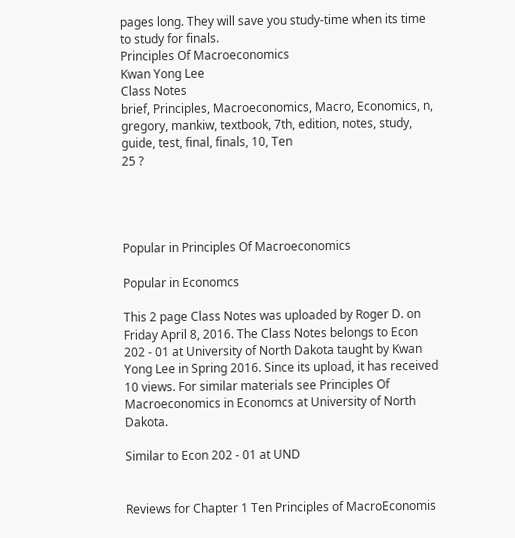pages long. They will save you study-time when its time to study for finals.
Principles Of Macroeconomics
Kwan Yong Lee
Class Notes
brief, Principles, Macroeconomics, Macro, Economics, n, gregory, mankiw, textbook, 7th, edition, notes, study, guide, test, final, finals, 10, Ten
25 ?




Popular in Principles Of Macroeconomics

Popular in Economcs

This 2 page Class Notes was uploaded by Roger D. on Friday April 8, 2016. The Class Notes belongs to Econ 202 - 01 at University of North Dakota taught by Kwan Yong Lee in Spring 2016. Since its upload, it has received 10 views. For similar materials see Principles Of Macroeconomics in Economcs at University of North Dakota.

Similar to Econ 202 - 01 at UND


Reviews for Chapter 1 Ten Principles of MacroEconomis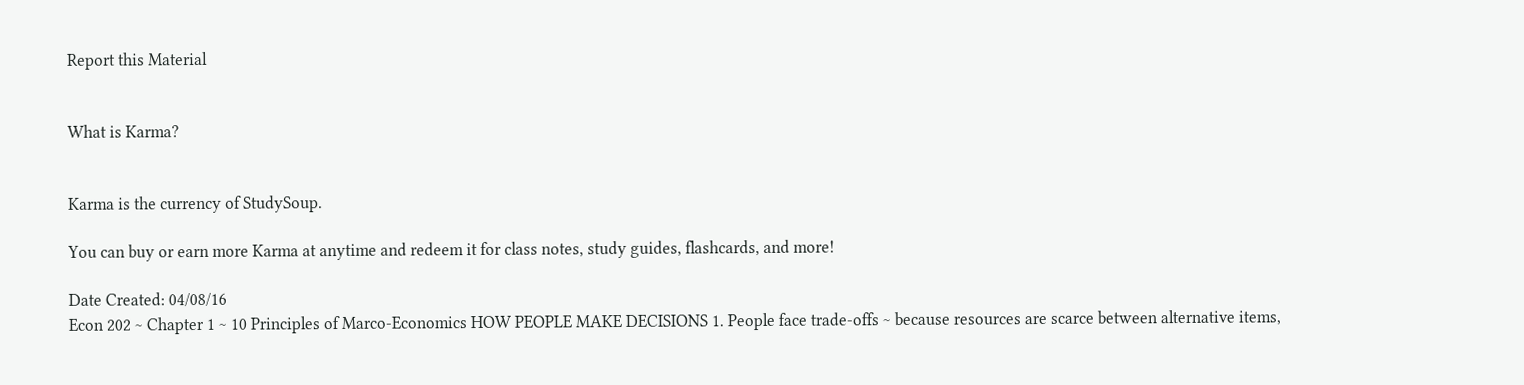Report this Material


What is Karma?


Karma is the currency of StudySoup.

You can buy or earn more Karma at anytime and redeem it for class notes, study guides, flashcards, and more!

Date Created: 04/08/16
Econ 202 ~ Chapter 1 ~ 10 Principles of Marco-Economics HOW PEOPLE MAKE DECISIONS 1. People face trade-offs ~ because resources are scarce between alternative items,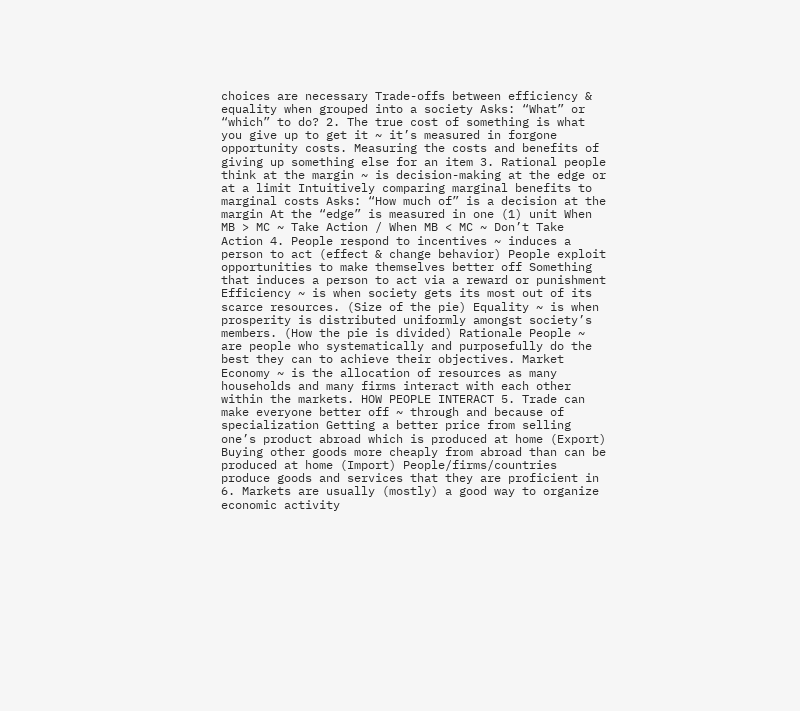choices are necessary Trade-offs between efficiency & equality when grouped into a society Asks: “What” or “which” to do? 2. The true cost of something is what you give up to get it ~ it’s measured in forgone opportunity costs. Measuring the costs and benefits of giving up something else for an item 3. Rational people think at the margin ~ is decision-making at the edge or at a limit Intuitively comparing marginal benefits to marginal costs Asks: “How much of” is a decision at the margin At the “edge” is measured in one (1) unit When MB > MC ~ Take Action / When MB < MC ~ Don’t Take Action 4. People respond to incentives ~ induces a person to act (effect & change behavior) People exploit opportunities to make themselves better off Something that induces a person to act via a reward or punishment Efficiency ~ is when society gets its most out of its scarce resources. (Size of the pie) Equality ~ is when prosperity is distributed uniformly amongst society’s members. (How the pie is divided) Rationale People ~ are people who systematically and purposefully do the best they can to achieve their objectives. Market Economy ~ is the allocation of resources as many households and many firms interact with each other within the markets. HOW PEOPLE INTERACT 5. Trade can make everyone better off ~ through and because of specialization Getting a better price from selling one’s product abroad which is produced at home (Export) Buying other goods more cheaply from abroad than can be produced at home (Import) People/firms/countries produce goods and services that they are proficient in 6. Markets are usually (mostly) a good way to organize economic activity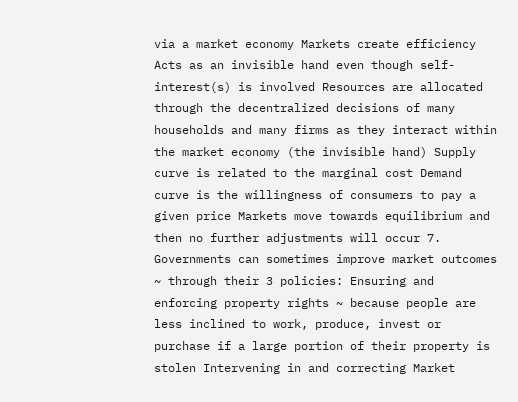via a market economy Markets create efficiency Acts as an invisible hand even though self-interest(s) is involved Resources are allocated through the decentralized decisions of many households and many firms as they interact within the market economy (the invisible hand) Supply curve is related to the marginal cost Demand curve is the willingness of consumers to pay a given price Markets move towards equilibrium and then no further adjustments will occur 7. Governments can sometimes improve market outcomes ~ through their 3 policies: Ensuring and enforcing property rights ~ because people are less inclined to work, produce, invest or purchase if a large portion of their property is stolen Intervening in and correcting Market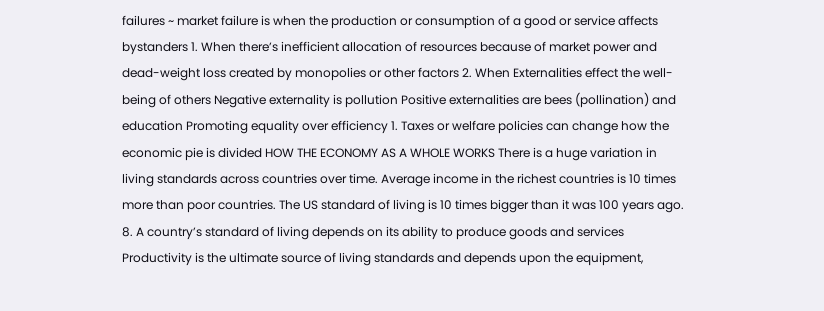failures ~ market failure is when the production or consumption of a good or service affects bystanders 1. When there’s inefficient allocation of resources because of market power and dead-weight loss created by monopolies or other factors 2. When Externalities effect the well-being of others Negative externality is pollution Positive externalities are bees (pollination) and education Promoting equality over efficiency 1. Taxes or welfare policies can change how the economic pie is divided HOW THE ECONOMY AS A WHOLE WORKS There is a huge variation in living standards across countries over time. Average income in the richest countries is 10 times more than poor countries. The US standard of living is 10 times bigger than it was 100 years ago. 8. A country’s standard of living depends on its ability to produce goods and services Productivity is the ultimate source of living standards and depends upon the equipment,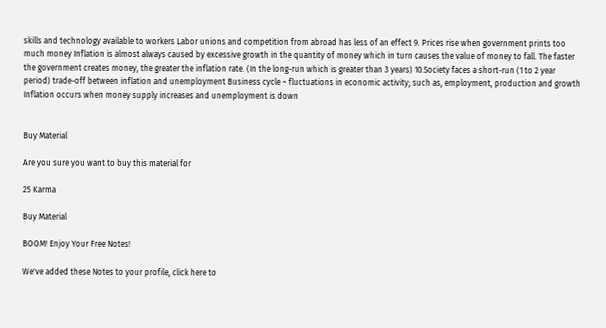skills and technology available to workers Labor unions and competition from abroad has less of an effect 9. Prices rise when government prints too much money Inflation is almost always caused by excessive growth in the quantity of money which in turn causes the value of money to fall. The faster the government creates money, the greater the inflation rate. (In the long-run which is greater than 3 years) 10.Society faces a short-run (1 to 2 year period) trade-off between inflation and unemployment Business cycle ~ fluctuations in economic activity; such as, employment, production and growth Inflation occurs when money supply increases and unemployment is down


Buy Material

Are you sure you want to buy this material for

25 Karma

Buy Material

BOOM! Enjoy Your Free Notes!

We've added these Notes to your profile, click here to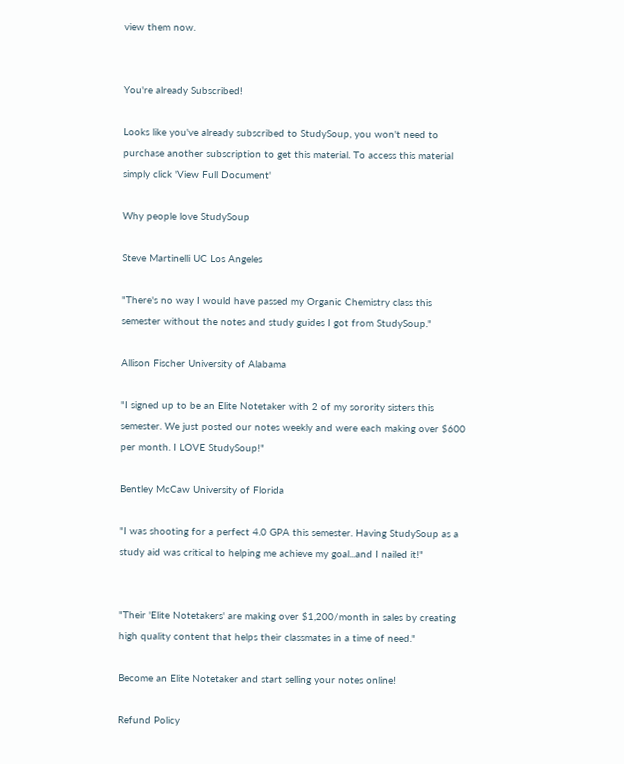view them now.


You're already Subscribed!

Looks like you've already subscribed to StudySoup, you won't need to purchase another subscription to get this material. To access this material simply click 'View Full Document'

Why people love StudySoup

Steve Martinelli UC Los Angeles

"There's no way I would have passed my Organic Chemistry class this semester without the notes and study guides I got from StudySoup."

Allison Fischer University of Alabama

"I signed up to be an Elite Notetaker with 2 of my sorority sisters this semester. We just posted our notes weekly and were each making over $600 per month. I LOVE StudySoup!"

Bentley McCaw University of Florida

"I was shooting for a perfect 4.0 GPA this semester. Having StudySoup as a study aid was critical to helping me achieve my goal...and I nailed it!"


"Their 'Elite Notetakers' are making over $1,200/month in sales by creating high quality content that helps their classmates in a time of need."

Become an Elite Notetaker and start selling your notes online!

Refund Policy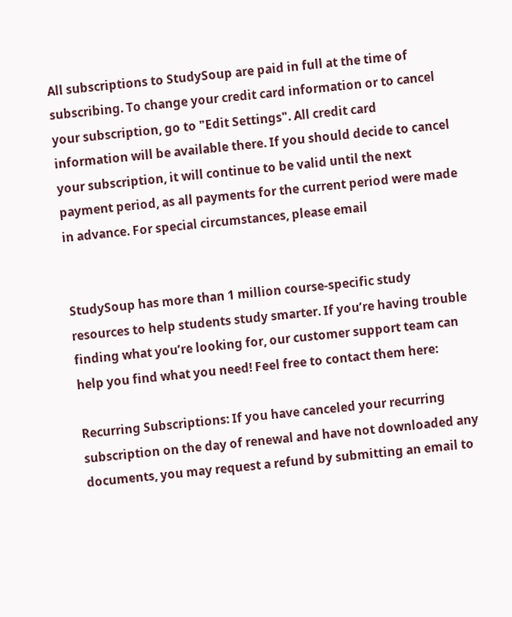All subscriptions to StudySoup are paid in full at the time of subscribing. To change your credit card information or to cancel your subscription, go to "Edit Settings". All credit card information will be available there. If you should decide to cancel your subscription, it will continue to be valid until the next payment period, as all payments for the current period were made in advance. For special circumstances, please email


StudySoup has more than 1 million course-specific study resources to help students study smarter. If you’re having trouble finding what you’re looking for, our customer support team can help you find what you need! Feel free to contact them here:

Recurring Subscriptions: If you have canceled your recurring subscription on the day of renewal and have not downloaded any documents, you may request a refund by submitting an email to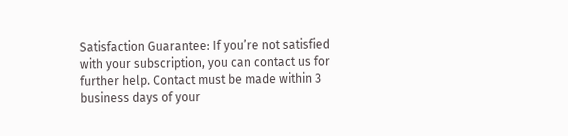Satisfaction Guarantee: If you’re not satisfied with your subscription, you can contact us for further help. Contact must be made within 3 business days of your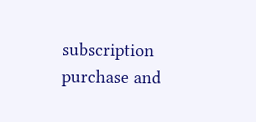subscription purchase and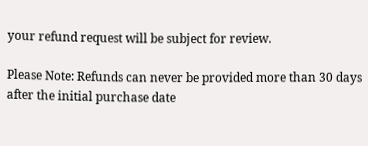your refund request will be subject for review.

Please Note: Refunds can never be provided more than 30 days after the initial purchase date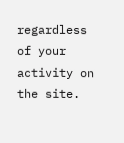regardless of your activity on the site.